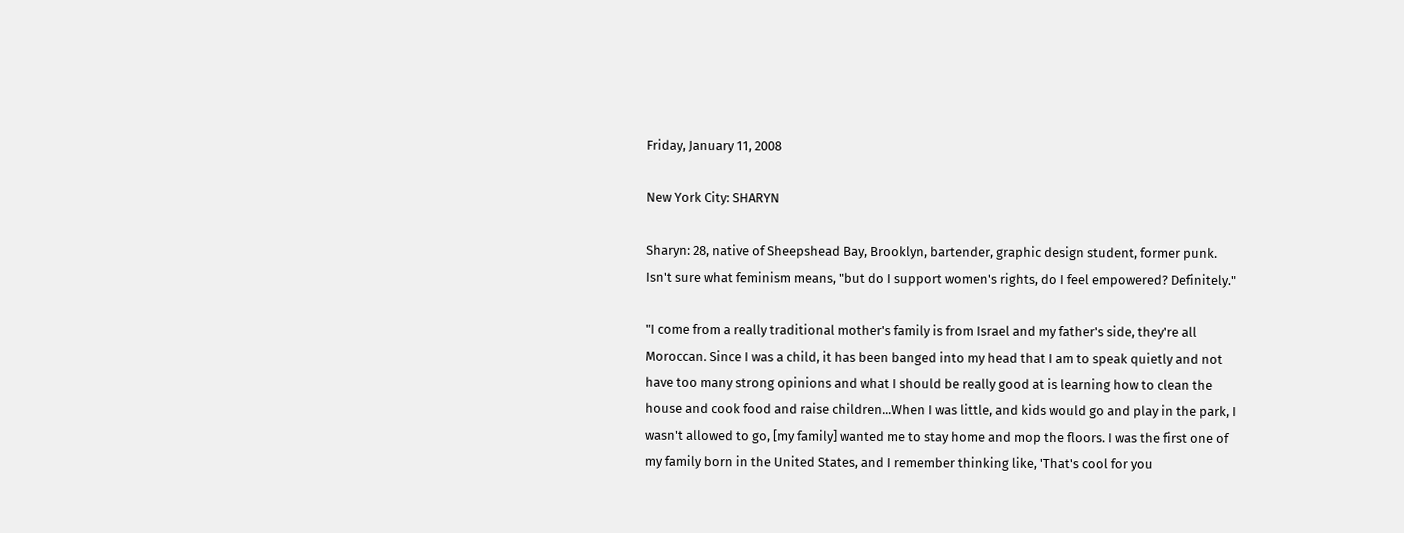Friday, January 11, 2008

New York City: SHARYN

Sharyn: 28, native of Sheepshead Bay, Brooklyn, bartender, graphic design student, former punk. Isn't sure what feminism means, "but do I support women's rights, do I feel empowered? Definitely."

"I come from a really traditional mother's family is from Israel and my father's side, they're all Moroccan. Since I was a child, it has been banged into my head that I am to speak quietly and not have too many strong opinions and what I should be really good at is learning how to clean the house and cook food and raise children...When I was little, and kids would go and play in the park, I wasn't allowed to go, [my family] wanted me to stay home and mop the floors. I was the first one of my family born in the United States, and I remember thinking like, 'That's cool for you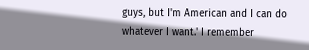guys, but I'm American and I can do whatever I want.' I remember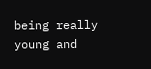being really young and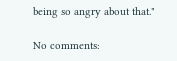being so angry about that."

No comments: